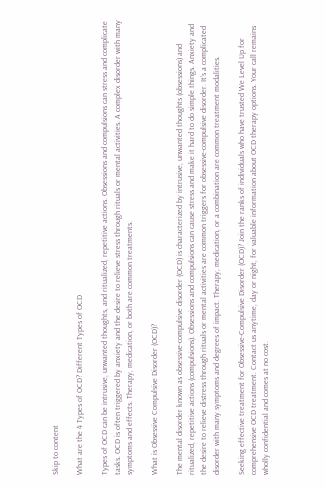Skip to content

What are the 4 Types of OCD? Different Types of OCD

Types of OCD can be intrusive, unwanted thoughts, and ritualized, repetitive actions. Obsessions and compulsions can stress and complicate tasks. OCD is often triggered by anxiety and the desire to relieve stress through rituals or mental activities. A complex disorder with many symptoms and effects. Therapy, medication, or both are common treatments.

What is Obsessive Compulsive Disorder (OCD)?

The mental disorder known as obsessive-compulsive disorder (OCD) is characterized by intrusive, unwanted thoughts (obsessions) and ritualized, repetitive actions (compulsions). Obsessions and compulsions can cause stress and make it hard to do simple things. Anxiety and the desire to relieve distress through rituals or mental activities are common triggers for obsessive-compulsive disorder. It’s a complicated disorder with many symptoms and degrees of impact. Therapy, medication, or a combination are common treatment modalities.

Seeking effective treatment for Obsessive-Compulsive Disorder (OCD)? Join the ranks of individuals who have trusted We Level Up for comprehensive OCD treatment. Contact us anytime, day or night, for valuable information about OCD therapy options. Your call remains wholly confidential and comes at no cost.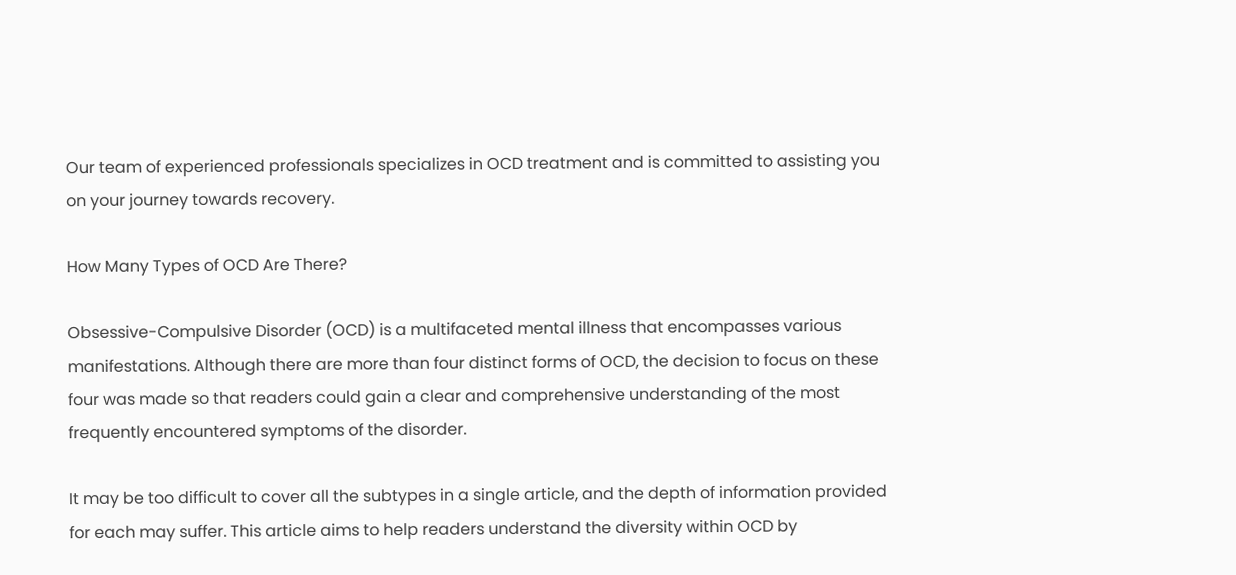Our team of experienced professionals specializes in OCD treatment and is committed to assisting you on your journey towards recovery.

How Many Types of OCD Are There?

Obsessive-Compulsive Disorder (OCD) is a multifaceted mental illness that encompasses various manifestations. Although there are more than four distinct forms of OCD, the decision to focus on these four was made so that readers could gain a clear and comprehensive understanding of the most frequently encountered symptoms of the disorder.

It may be too difficult to cover all the subtypes in a single article, and the depth of information provided for each may suffer. This article aims to help readers understand the diversity within OCD by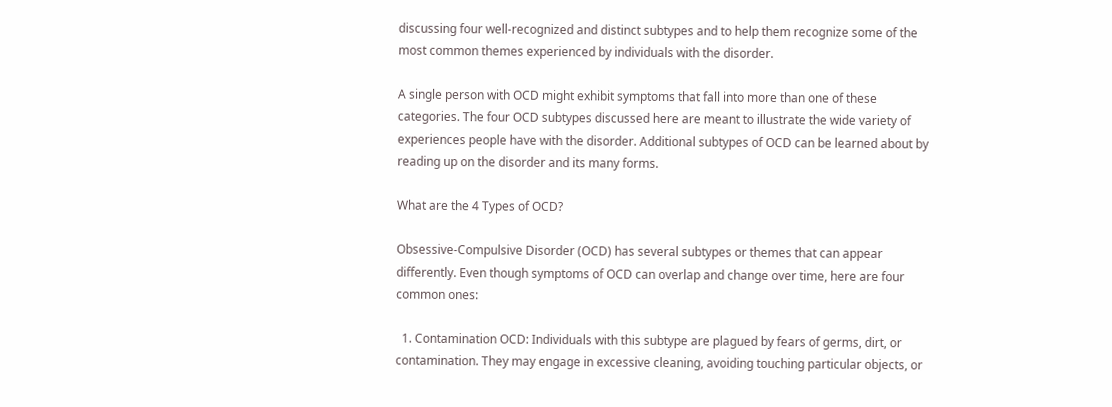discussing four well-recognized and distinct subtypes and to help them recognize some of the most common themes experienced by individuals with the disorder.

A single person with OCD might exhibit symptoms that fall into more than one of these categories. The four OCD subtypes discussed here are meant to illustrate the wide variety of experiences people have with the disorder. Additional subtypes of OCD can be learned about by reading up on the disorder and its many forms.

What are the 4 Types of OCD?

Obsessive-Compulsive Disorder (OCD) has several subtypes or themes that can appear differently. Even though symptoms of OCD can overlap and change over time, here are four common ones:

  1. Contamination OCD: Individuals with this subtype are plagued by fears of germs, dirt, or contamination. They may engage in excessive cleaning, avoiding touching particular objects, or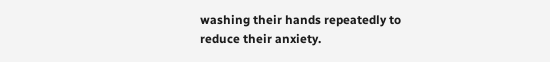washing their hands repeatedly to reduce their anxiety.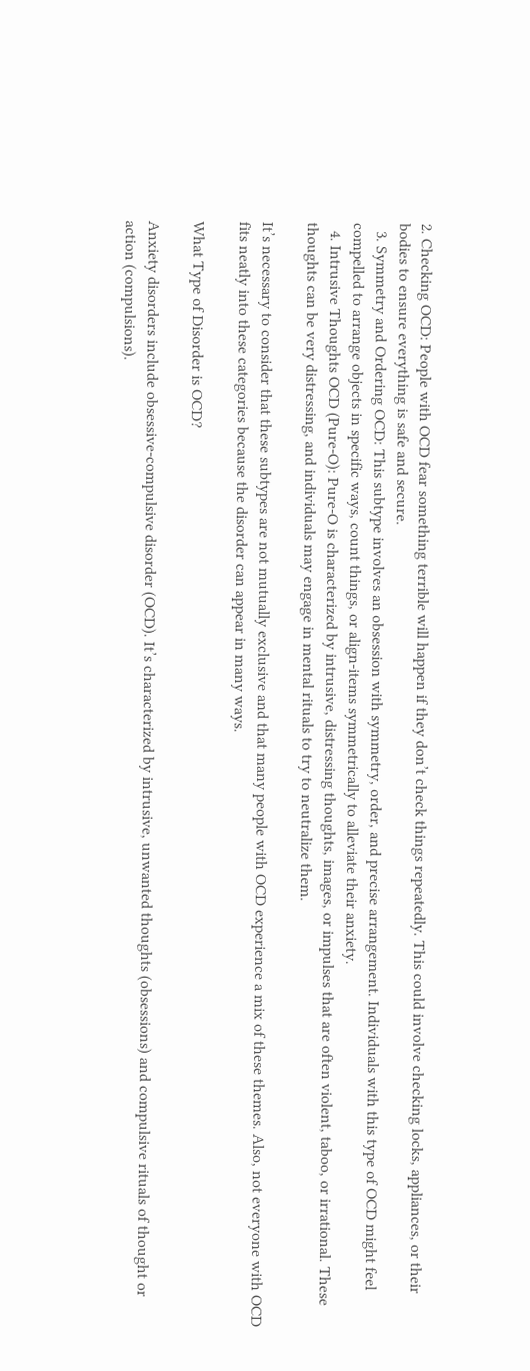2. Checking OCD: People with OCD fear something terrible will happen if they don’t check things repeatedly. This could involve checking locks, appliances, or their bodies to ensure everything is safe and secure.
  3. Symmetry and Ordering OCD: This subtype involves an obsession with symmetry, order, and precise arrangement. Individuals with this type of OCD might feel compelled to arrange objects in specific ways, count things, or align-items symmetrically to alleviate their anxiety.
  4. Intrusive Thoughts OCD (Pure-O): Pure-O is characterized by intrusive, distressing thoughts, images, or impulses that are often violent, taboo, or irrational. These thoughts can be very distressing, and individuals may engage in mental rituals to try to neutralize them.

It’s necessary to consider that these subtypes are not mutually exclusive and that many people with OCD experience a mix of these themes. Also, not everyone with OCD fits neatly into these categories because the disorder can appear in many ways.

What Type of Disorder is OCD?

Anxiety disorders include obsessive-compulsive disorder (OCD). It’s characterized by intrusive, unwanted thoughts (obsessions) and compulsive rituals of thought or action (compulsions).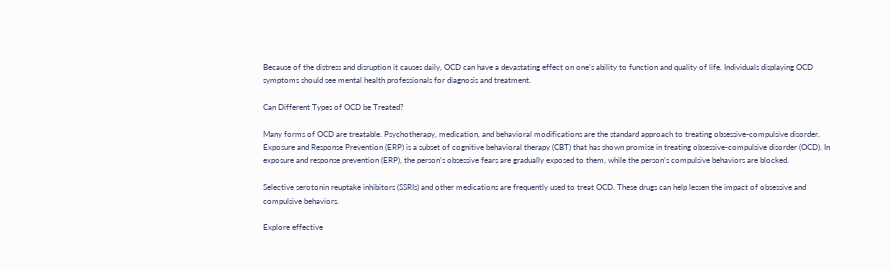Because of the distress and disruption it causes daily, OCD can have a devastating effect on one’s ability to function and quality of life. Individuals displaying OCD symptoms should see mental health professionals for diagnosis and treatment.

Can Different Types of OCD be Treated?

Many forms of OCD are treatable. Psychotherapy, medication, and behavioral modifications are the standard approach to treating obsessive-compulsive disorder. Exposure and Response Prevention (ERP) is a subset of cognitive behavioral therapy (CBT) that has shown promise in treating obsessive-compulsive disorder (OCD). In exposure and response prevention (ERP), the person’s obsessive fears are gradually exposed to them, while the person’s compulsive behaviors are blocked.

Selective serotonin reuptake inhibitors (SSRIs) and other medications are frequently used to treat OCD. These drugs can help lessen the impact of obsessive and compulsive behaviors.

Explore effective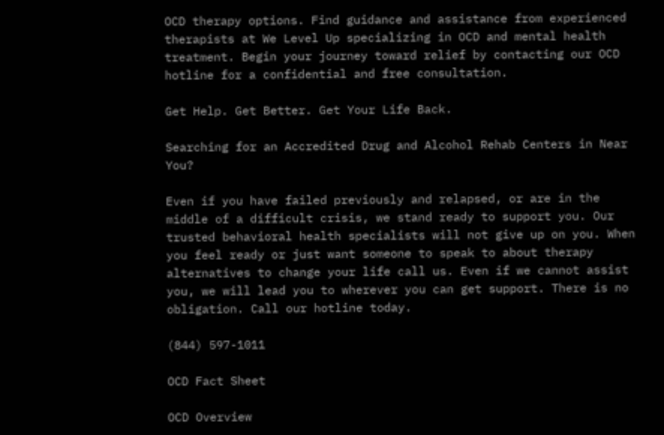OCD therapy options. Find guidance and assistance from experienced therapists at We Level Up specializing in OCD and mental health treatment. Begin your journey toward relief by contacting our OCD hotline for a confidential and free consultation.

Get Help. Get Better. Get Your Life Back.

Searching for an Accredited Drug and Alcohol Rehab Centers in Near You?

Even if you have failed previously and relapsed, or are in the middle of a difficult crisis, we stand ready to support you. Our trusted behavioral health specialists will not give up on you. When you feel ready or just want someone to speak to about therapy alternatives to change your life call us. Even if we cannot assist you, we will lead you to wherever you can get support. There is no obligation. Call our hotline today.

(844) 597-1011

OCD Fact Sheet

OCD Overview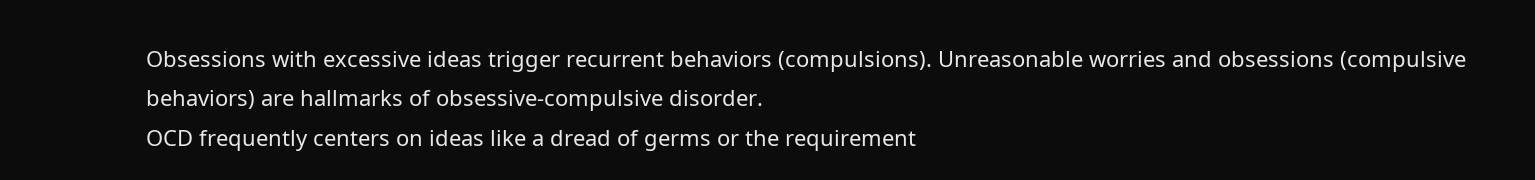Obsessions with excessive ideas trigger recurrent behaviors (compulsions). Unreasonable worries and obsessions (compulsive behaviors) are hallmarks of obsessive-compulsive disorder.
OCD frequently centers on ideas like a dread of germs or the requirement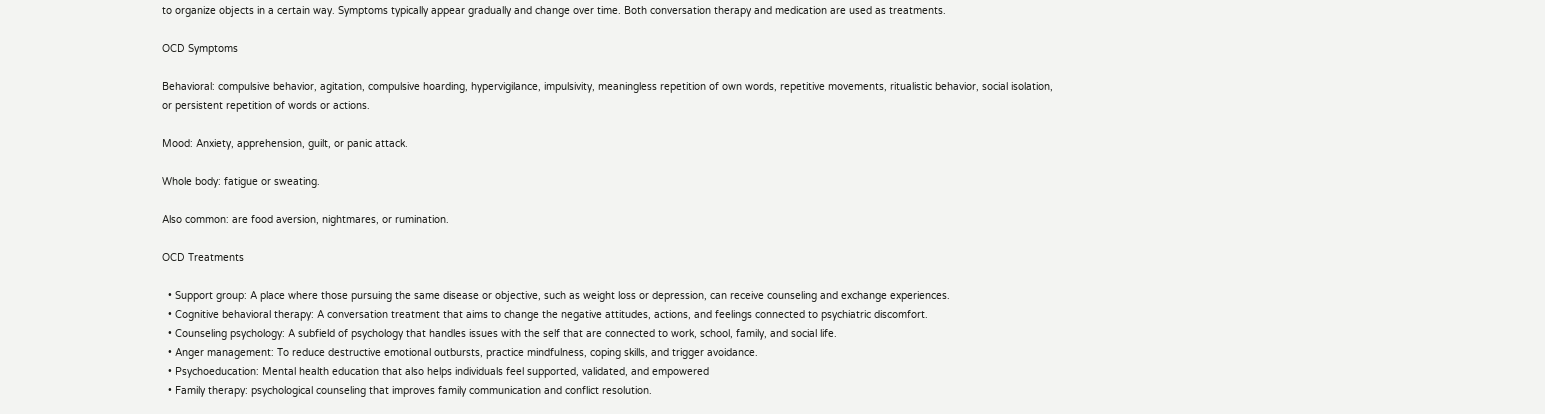to organize objects in a certain way. Symptoms typically appear gradually and change over time. Both conversation therapy and medication are used as treatments.

OCD Symptoms

Behavioral: compulsive behavior, agitation, compulsive hoarding, hypervigilance, impulsivity, meaningless repetition of own words, repetitive movements, ritualistic behavior, social isolation, or persistent repetition of words or actions.

Mood: Anxiety, apprehension, guilt, or panic attack.

Whole body: fatigue or sweating.

Also common: are food aversion, nightmares, or rumination.

OCD Treatments

  • Support group: A place where those pursuing the same disease or objective, such as weight loss or depression, can receive counseling and exchange experiences.
  • Cognitive behavioral therapy: A conversation treatment that aims to change the negative attitudes, actions, and feelings connected to psychiatric discomfort.
  • Counseling psychology: A subfield of psychology that handles issues with the self that are connected to work, school, family, and social life.
  • Anger management: To reduce destructive emotional outbursts, practice mindfulness, coping skills, and trigger avoidance.
  • Psychoeducation: Mental health education that also helps individuals feel supported, validated, and empowered
  • Family therapy: psychological counseling that improves family communication and conflict resolution.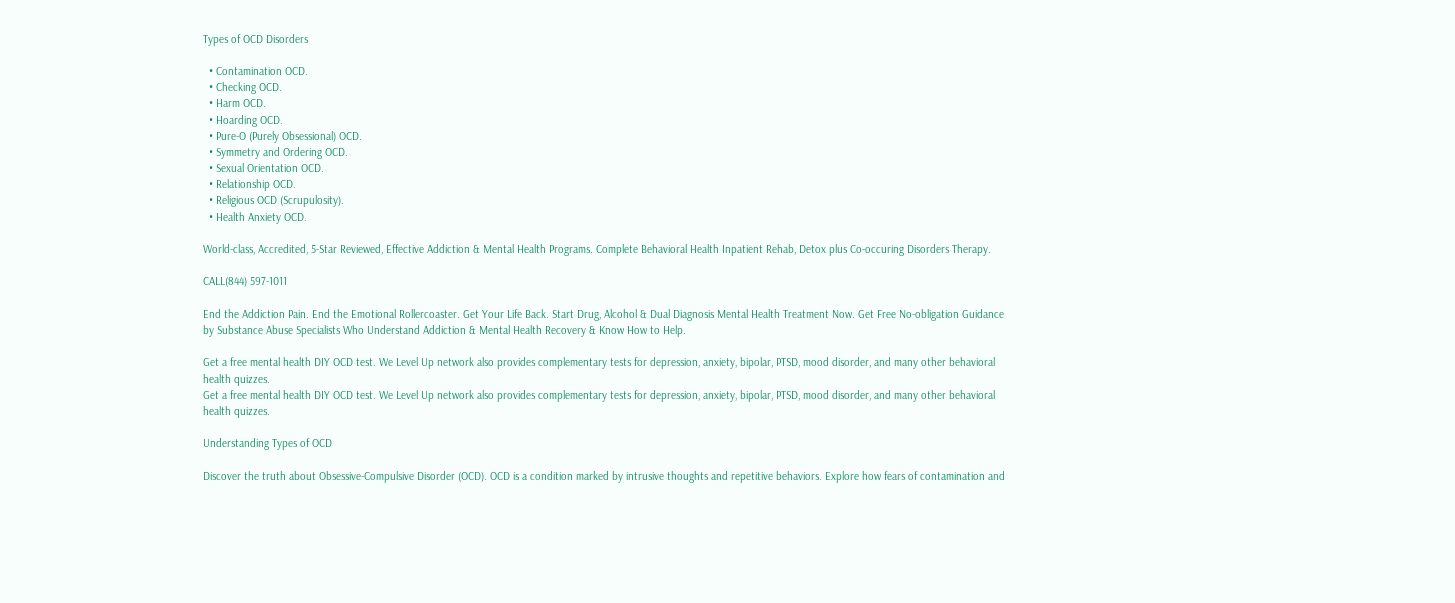Types of OCD Disorders

  • Contamination OCD.
  • Checking OCD.
  • Harm OCD.
  • Hoarding OCD.
  • Pure-O (Purely Obsessional) OCD.
  • Symmetry and Ordering OCD.
  • Sexual Orientation OCD.
  • Relationship OCD.
  • Religious OCD (Scrupulosity).
  • Health Anxiety OCD.

World-class, Accredited, 5-Star Reviewed, Effective Addiction & Mental Health Programs. Complete Behavioral Health Inpatient Rehab, Detox plus Co-occuring Disorders Therapy.

CALL(844) 597-1011

End the Addiction Pain. End the Emotional Rollercoaster. Get Your Life Back. Start Drug, Alcohol & Dual Diagnosis Mental Health Treatment Now. Get Free No-obligation Guidance by Substance Abuse Specialists Who Understand Addiction & Mental Health Recovery & Know How to Help.

Get a free mental health DIY OCD test. We Level Up network also provides complementary tests for depression, anxiety, bipolar, PTSD, mood disorder, and many other behavioral health quizzes.
Get a free mental health DIY OCD test. We Level Up network also provides complementary tests for depression, anxiety, bipolar, PTSD, mood disorder, and many other behavioral health quizzes.

Understanding Types of OCD

Discover the truth about Obsessive-Compulsive Disorder (OCD). OCD is a condition marked by intrusive thoughts and repetitive behaviors. Explore how fears of contamination and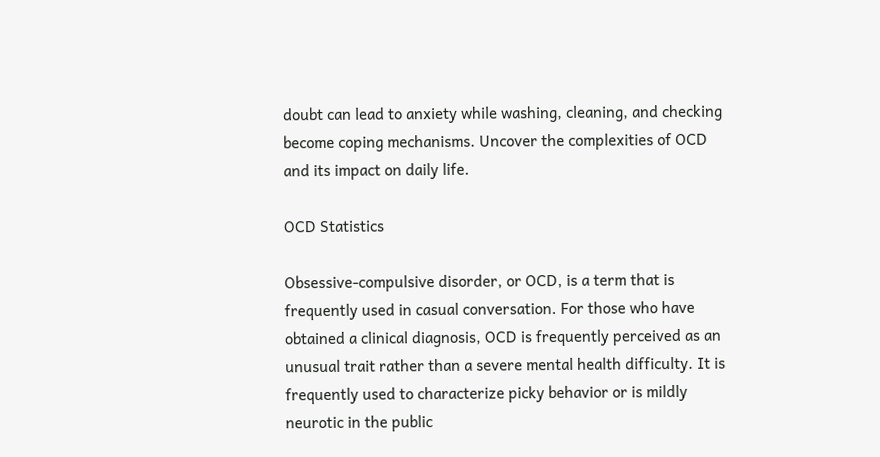doubt can lead to anxiety while washing, cleaning, and checking become coping mechanisms. Uncover the complexities of OCD and its impact on daily life.

OCD Statistics

Obsessive-compulsive disorder, or OCD, is a term that is frequently used in casual conversation. For those who have obtained a clinical diagnosis, OCD is frequently perceived as an unusual trait rather than a severe mental health difficulty. It is frequently used to characterize picky behavior or is mildly neurotic in the public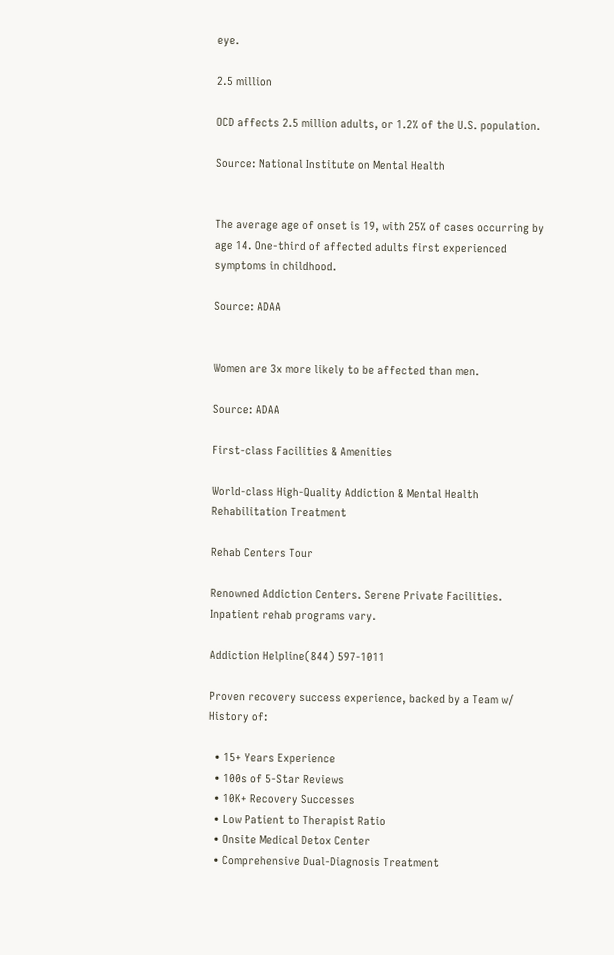eye.

2.5 million

OCD affects 2.5 million adults, or 1.2% of the U.S. population.

Source: National Institute on Mental Health


The average age of onset is 19, with 25% of cases occurring by age 14. One-third of affected adults first experienced symptoms in childhood.

Source: ADAA


Women are 3x more likely to be affected than men.

Source: ADAA

First-class Facilities & Amenities

World-class High-Quality Addiction & Mental Health Rehabilitation Treatment

Rehab Centers Tour

Renowned Addiction Centers. Serene Private Facilities. Inpatient rehab programs vary.

Addiction Helpline(844) 597-1011

Proven recovery success experience, backed by a Team w/ History of:

  • 15+ Years Experience
  • 100s of 5-Star Reviews
  • 10K+ Recovery Successes
  • Low Patient to Therapist Ratio
  • Onsite Medical Detox Center
  • Comprehensive Dual-Diagnosis Treatment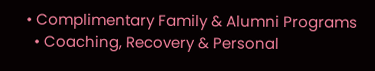• Complimentary Family & Alumni Programs
  • Coaching, Recovery & Personal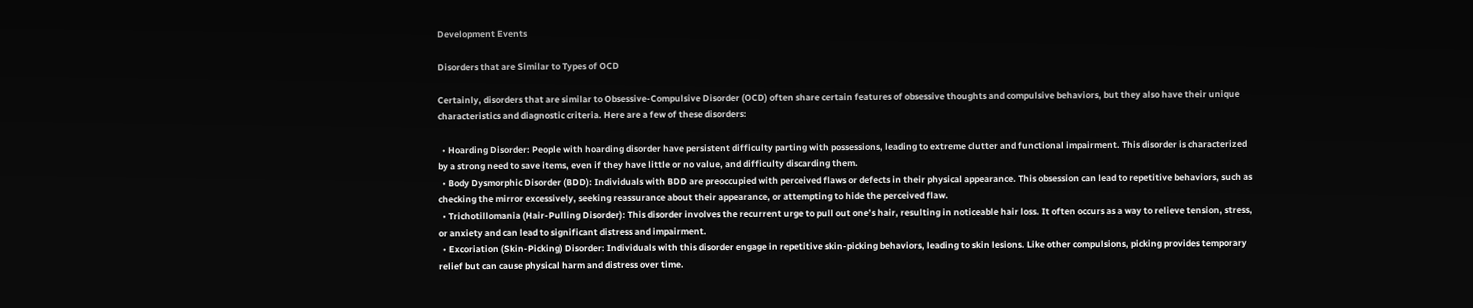Development Events

Disorders that are Similar to Types of OCD

Certainly, disorders that are similar to Obsessive-Compulsive Disorder (OCD) often share certain features of obsessive thoughts and compulsive behaviors, but they also have their unique characteristics and diagnostic criteria. Here are a few of these disorders:

  • Hoarding Disorder: People with hoarding disorder have persistent difficulty parting with possessions, leading to extreme clutter and functional impairment. This disorder is characterized by a strong need to save items, even if they have little or no value, and difficulty discarding them.
  • Body Dysmorphic Disorder (BDD): Individuals with BDD are preoccupied with perceived flaws or defects in their physical appearance. This obsession can lead to repetitive behaviors, such as checking the mirror excessively, seeking reassurance about their appearance, or attempting to hide the perceived flaw.
  • Trichotillomania (Hair-Pulling Disorder): This disorder involves the recurrent urge to pull out one’s hair, resulting in noticeable hair loss. It often occurs as a way to relieve tension, stress, or anxiety and can lead to significant distress and impairment.
  • Excoriation (Skin-Picking) Disorder: Individuals with this disorder engage in repetitive skin-picking behaviors, leading to skin lesions. Like other compulsions, picking provides temporary relief but can cause physical harm and distress over time.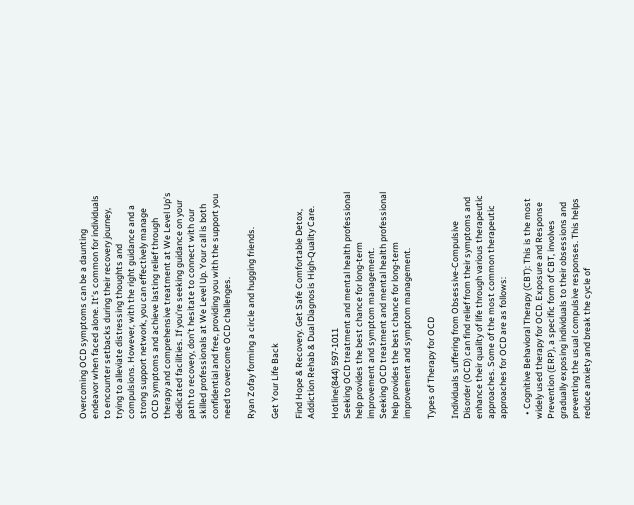Overcoming OCD symptoms can be a daunting endeavor when faced alone. It’s common for individuals to encounter setbacks during their recovery journey, trying to alleviate distressing thoughts and compulsions. However, with the right guidance and a strong support network, you can effectively manage OCD symptoms and achieve lasting relief through therapy and comprehensive treatment at We Level Up’s dedicated facilities. If you’re seeking guidance on your path to recovery, don’t hesitate to connect with our skilled professionals at We Level Up. Your call is both confidential and free, providing you with the support you need to overcome OCD challenges.

Ryan Zofay forming a circle and hugging friends.

Get Your Life Back

Find Hope & Recovery. Get Safe Comfortable Detox, Addiction Rehab & Dual Diagnosis High-Quality Care.

Hotline(844) 597-1011
Seeking OCD treatment and mental health professional help provides the best chance for long-term improvement and symptom management.
Seeking OCD treatment and mental health professional help provides the best chance for long-term improvement and symptom management.

Types of Therapy for OCD

Individuals suffering from Obsessive-Compulsive Disorder (OCD) can find relief from their symptoms and enhance their quality of life through various therapeutic approaches. Some of the most common therapeutic approaches for OCD are as follows:

  • Cognitive Behavioral Therapy (CBT): This is the most widely used therapy for OCD. Exposure and Response Prevention (ERP), a specific form of CBT, involves gradually exposing individuals to their obsessions and preventing the usual compulsive responses. This helps reduce anxiety and break the cycle of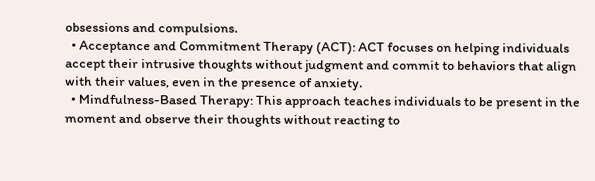obsessions and compulsions.
  • Acceptance and Commitment Therapy (ACT): ACT focuses on helping individuals accept their intrusive thoughts without judgment and commit to behaviors that align with their values, even in the presence of anxiety.
  • Mindfulness-Based Therapy: This approach teaches individuals to be present in the moment and observe their thoughts without reacting to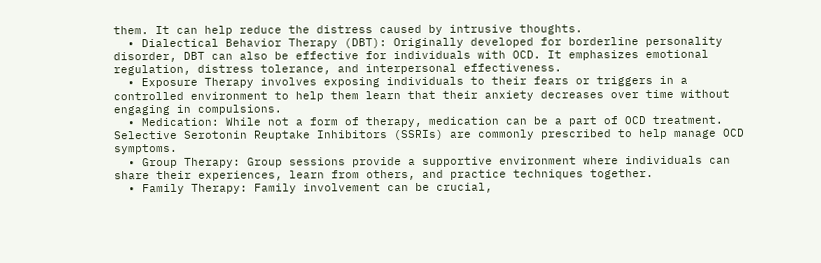them. It can help reduce the distress caused by intrusive thoughts.
  • Dialectical Behavior Therapy (DBT): Originally developed for borderline personality disorder, DBT can also be effective for individuals with OCD. It emphasizes emotional regulation, distress tolerance, and interpersonal effectiveness.
  • Exposure Therapy involves exposing individuals to their fears or triggers in a controlled environment to help them learn that their anxiety decreases over time without engaging in compulsions.
  • Medication: While not a form of therapy, medication can be a part of OCD treatment. Selective Serotonin Reuptake Inhibitors (SSRIs) are commonly prescribed to help manage OCD symptoms.
  • Group Therapy: Group sessions provide a supportive environment where individuals can share their experiences, learn from others, and practice techniques together.
  • Family Therapy: Family involvement can be crucial,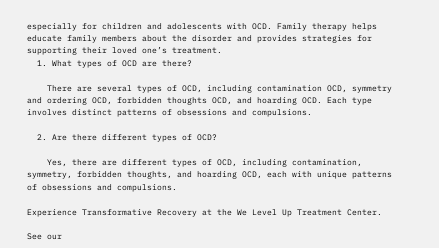especially for children and adolescents with OCD. Family therapy helps educate family members about the disorder and provides strategies for supporting their loved one’s treatment.
  1. What types of OCD are there?

    There are several types of OCD, including contamination OCD, symmetry and ordering OCD, forbidden thoughts OCD, and hoarding OCD. Each type involves distinct patterns of obsessions and compulsions.

  2. Are there different types of OCD?

    Yes, there are different types of OCD, including contamination, symmetry, forbidden thoughts, and hoarding OCD, each with unique patterns of obsessions and compulsions.

Experience Transformative Recovery at the We Level Up Treatment Center.

See our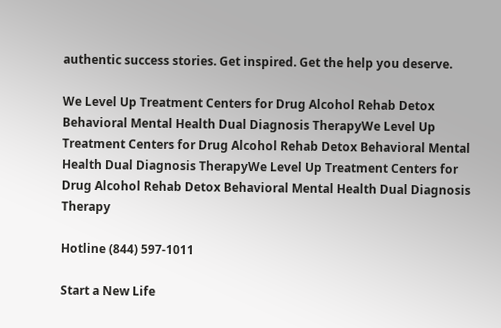authentic success stories. Get inspired. Get the help you deserve.

We Level Up Treatment Centers for Drug Alcohol Rehab Detox Behavioral Mental Health Dual Diagnosis TherapyWe Level Up Treatment Centers for Drug Alcohol Rehab Detox Behavioral Mental Health Dual Diagnosis TherapyWe Level Up Treatment Centers for Drug Alcohol Rehab Detox Behavioral Mental Health Dual Diagnosis Therapy

Hotline (844) 597-1011

Start a New Life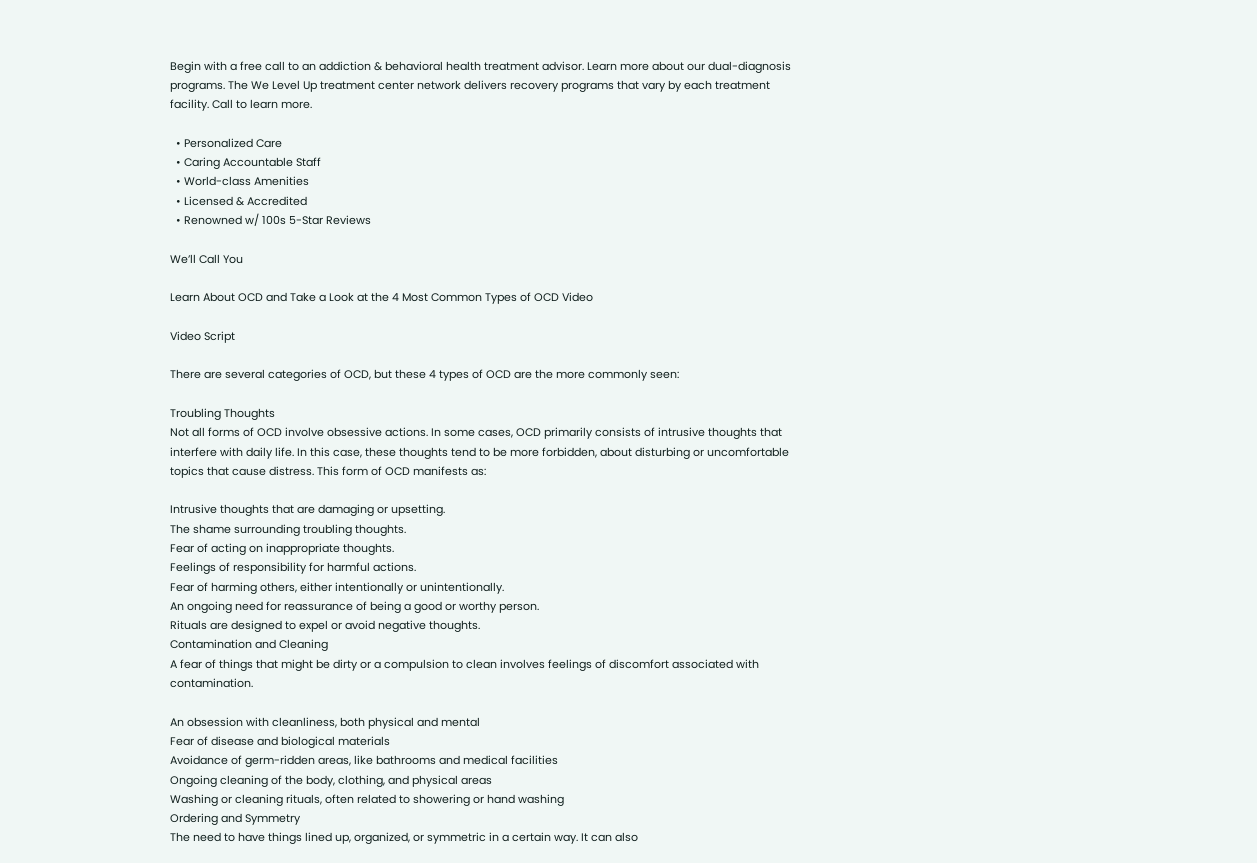Begin with a free call to an addiction & behavioral health treatment advisor. Learn more about our dual-diagnosis programs. The We Level Up treatment center network delivers recovery programs that vary by each treatment facility. Call to learn more.

  • Personalized Care
  • Caring Accountable Staff
  • World-class Amenities
  • Licensed & Accredited
  • Renowned w/ 100s 5-Star Reviews

We’ll Call You

Learn About OCD and Take a Look at the 4 Most Common Types of OCD Video

Video Script

There are several categories of OCD, but these 4 types of OCD are the more commonly seen:

Troubling Thoughts
Not all forms of OCD involve obsessive actions. In some cases, OCD primarily consists of intrusive thoughts that interfere with daily life. In this case, these thoughts tend to be more forbidden, about disturbing or uncomfortable topics that cause distress. This form of OCD manifests as:

Intrusive thoughts that are damaging or upsetting.
The shame surrounding troubling thoughts.
Fear of acting on inappropriate thoughts.
Feelings of responsibility for harmful actions.
Fear of harming others, either intentionally or unintentionally.
An ongoing need for reassurance of being a good or worthy person.
Rituals are designed to expel or avoid negative thoughts.
Contamination and Cleaning
A fear of things that might be dirty or a compulsion to clean involves feelings of discomfort associated with contamination.

An obsession with cleanliness, both physical and mental
Fear of disease and biological materials
Avoidance of germ-ridden areas, like bathrooms and medical facilities
Ongoing cleaning of the body, clothing, and physical areas
Washing or cleaning rituals, often related to showering or hand washing
Ordering and Symmetry
The need to have things lined up, organized, or symmetric in a certain way. It can also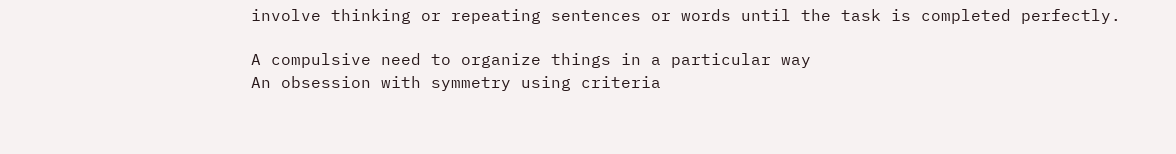involve thinking or repeating sentences or words until the task is completed perfectly.

A compulsive need to organize things in a particular way
An obsession with symmetry using criteria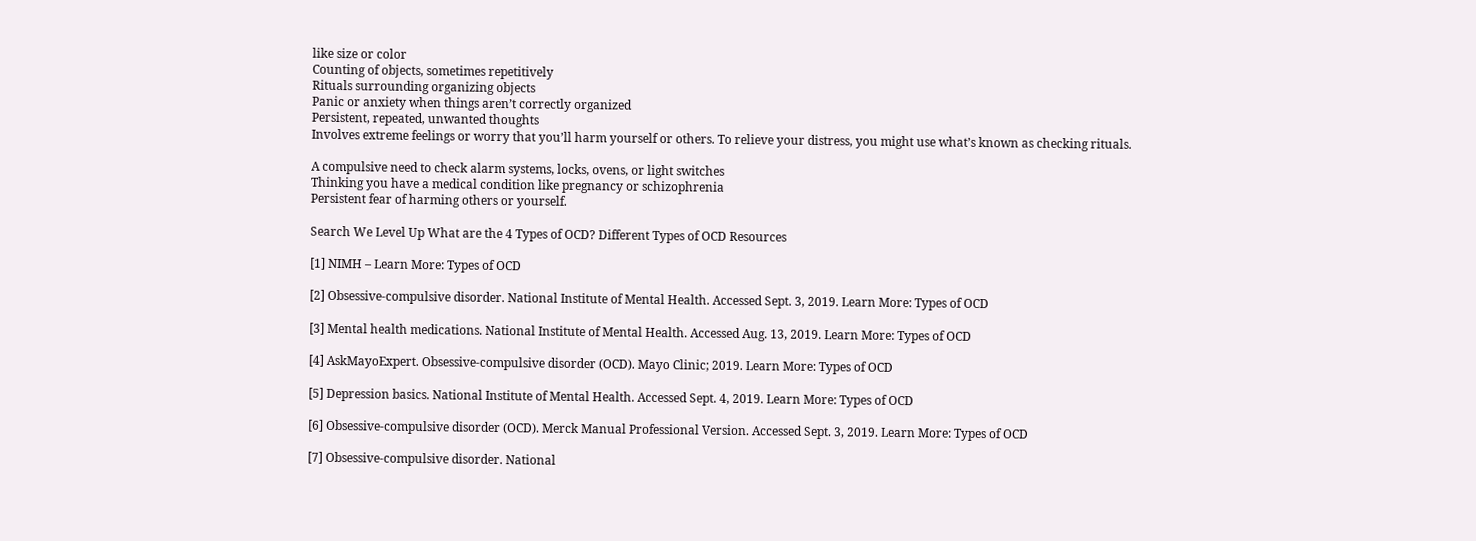like size or color
Counting of objects, sometimes repetitively
Rituals surrounding organizing objects
Panic or anxiety when things aren’t correctly organized
Persistent, repeated, unwanted thoughts
Involves extreme feelings or worry that you’ll harm yourself or others. To relieve your distress, you might use what’s known as checking rituals.

A compulsive need to check alarm systems, locks, ovens, or light switches
Thinking you have a medical condition like pregnancy or schizophrenia
Persistent fear of harming others or yourself.

Search We Level Up What are the 4 Types of OCD? Different Types of OCD Resources

[1] NIMH – Learn More: Types of OCD

[2] Obsessive-compulsive disorder. National Institute of Mental Health. Accessed Sept. 3, 2019. Learn More: Types of OCD

[3] Mental health medications. National Institute of Mental Health. Accessed Aug. 13, 2019. Learn More: Types of OCD

[4] AskMayoExpert. Obsessive-compulsive disorder (OCD). Mayo Clinic; 2019. Learn More: Types of OCD

[5] Depression basics. National Institute of Mental Health. Accessed Sept. 4, 2019. Learn More: Types of OCD

[6] Obsessive-compulsive disorder (OCD). Merck Manual Professional Version. Accessed Sept. 3, 2019. Learn More: Types of OCD

[7] Obsessive-compulsive disorder. National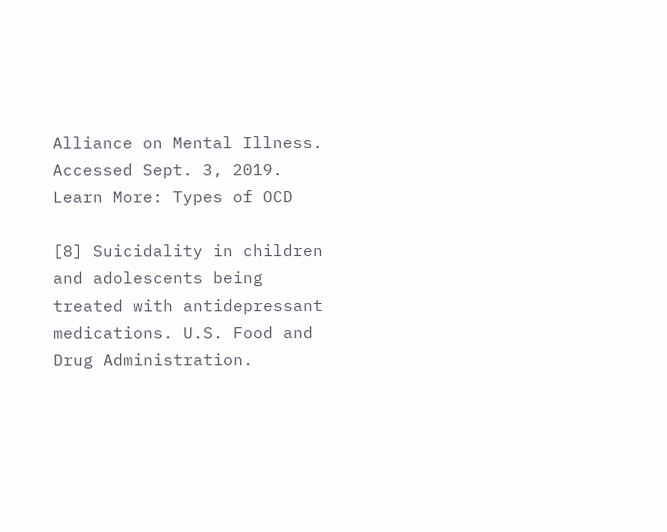Alliance on Mental Illness. Accessed Sept. 3, 2019. Learn More: Types of OCD

[8] Suicidality in children and adolescents being treated with antidepressant medications. U.S. Food and Drug Administration.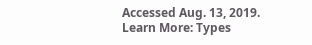Accessed Aug. 13, 2019. Learn More: Types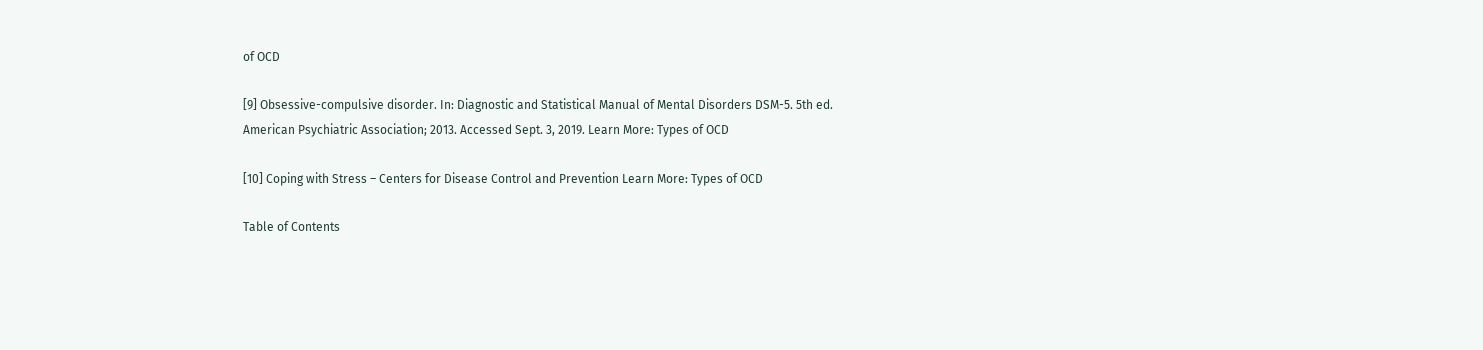of OCD

[9] Obsessive-compulsive disorder. In: Diagnostic and Statistical Manual of Mental Disorders DSM-5. 5th ed. American Psychiatric Association; 2013. Accessed Sept. 3, 2019. Learn More: Types of OCD

[10] Coping with Stress – Centers for Disease Control and Prevention Learn More: Types of OCD

Table of Contents